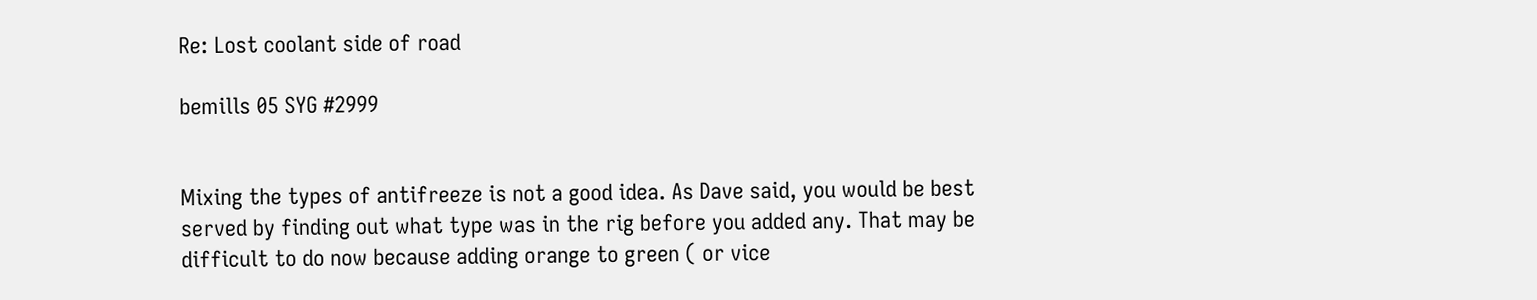Re: Lost coolant side of road

bemills 05 SYG #2999


Mixing the types of antifreeze is not a good idea. As Dave said, you would be best served by finding out what type was in the rig before you added any. That may be difficult to do now because adding orange to green ( or vice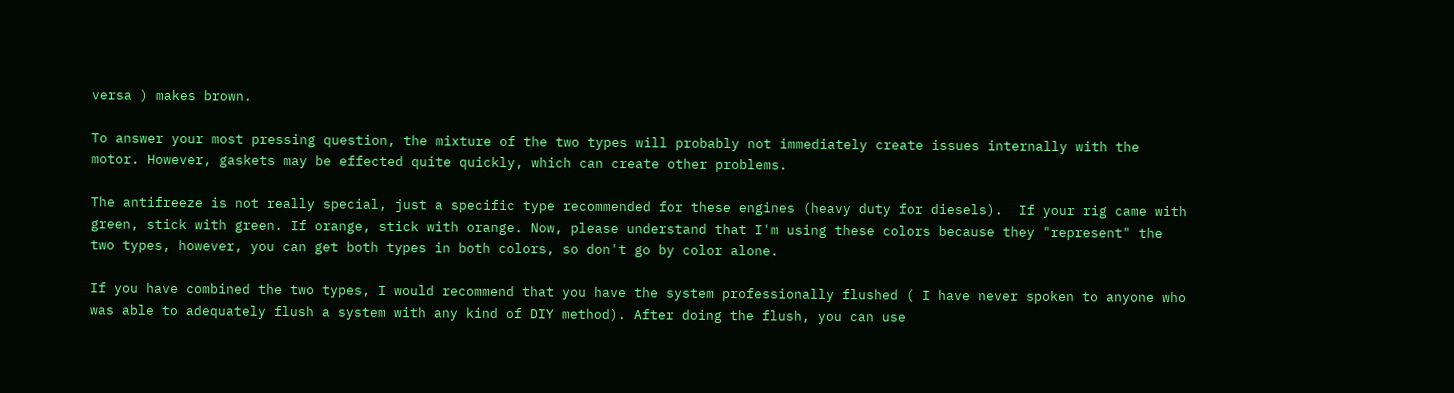versa ) makes brown.

To answer your most pressing question, the mixture of the two types will probably not immediately create issues internally with the motor. However, gaskets may be effected quite quickly, which can create other problems.

The antifreeze is not really special, just a specific type recommended for these engines (heavy duty for diesels).  If your rig came with green, stick with green. If orange, stick with orange. Now, please understand that I'm using these colors because they "represent" the two types, however, you can get both types in both colors, so don't go by color alone.

If you have combined the two types, I would recommend that you have the system professionally flushed ( I have never spoken to anyone who was able to adequately flush a system with any kind of DIY method). After doing the flush, you can use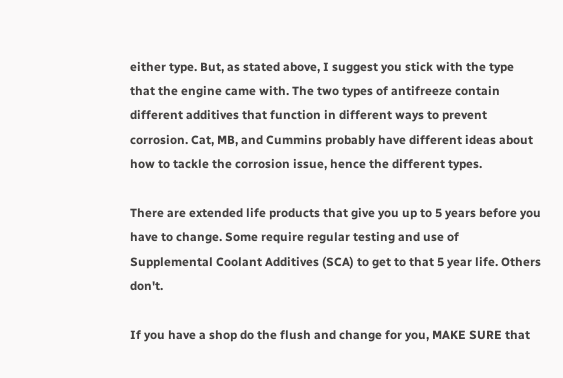either type. But, as stated above, I suggest you stick with the type that the engine came with. The two types of antifreeze contain different additives that function in different ways to prevent corrosion. Cat, MB, and Cummins probably have different ideas about how to tackle the corrosion issue, hence the different types.

There are extended life products that give you up to 5 years before you have to change. Some require regular testing and use of Supplemental Coolant Additives (SCA) to get to that 5 year life. Others don't.

If you have a shop do the flush and change for you, MAKE SURE that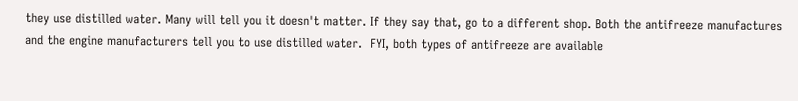they use distilled water. Many will tell you it doesn't matter. If they say that, go to a different shop. Both the antifreeze manufactures and the engine manufacturers tell you to use distilled water.  FYI, both types of antifreeze are available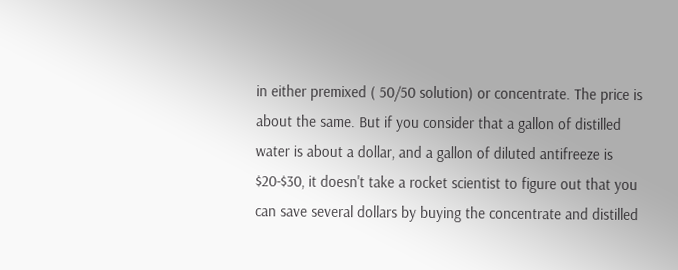in either premixed ( 50/50 solution) or concentrate. The price is about the same. But if you consider that a gallon of distilled water is about a dollar, and a gallon of diluted antifreeze is $20-$30, it doesn't take a rocket scientist to figure out that you can save several dollars by buying the concentrate and distilled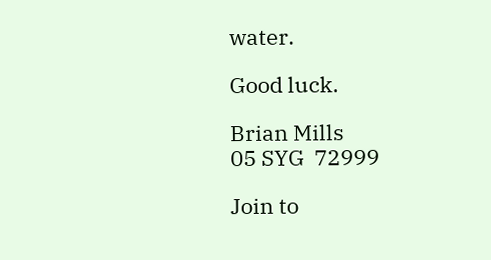water.

Good luck.

Brian Mills
05 SYG  72999

Join to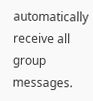automatically receive all group messages.